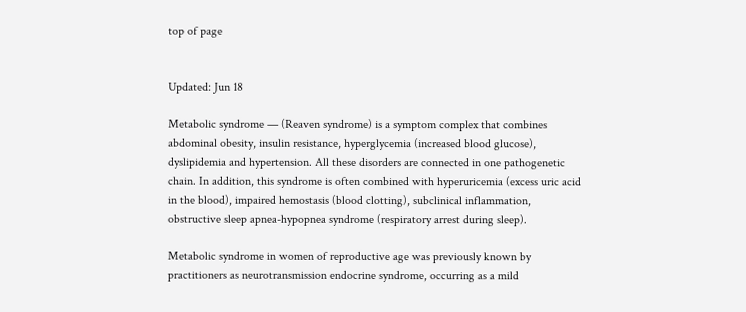top of page


Updated: Jun 18

Metabolic syndrome — (Reaven syndrome) is a symptom complex that combines abdominal obesity, insulin resistance, hyperglycemia (increased blood glucose), dyslipidemia and hypertension. All these disorders are connected in one pathogenetic chain. In addition, this syndrome is often combined with hyperuricemia (excess uric acid in the blood), impaired hemostasis (blood clotting), subclinical inflammation, obstructive sleep apnea-hypopnea syndrome (respiratory arrest during sleep).

Metabolic syndrome in women of reproductive age was previously known by practitioners as neurotransmission endocrine syndrome, occurring as a mild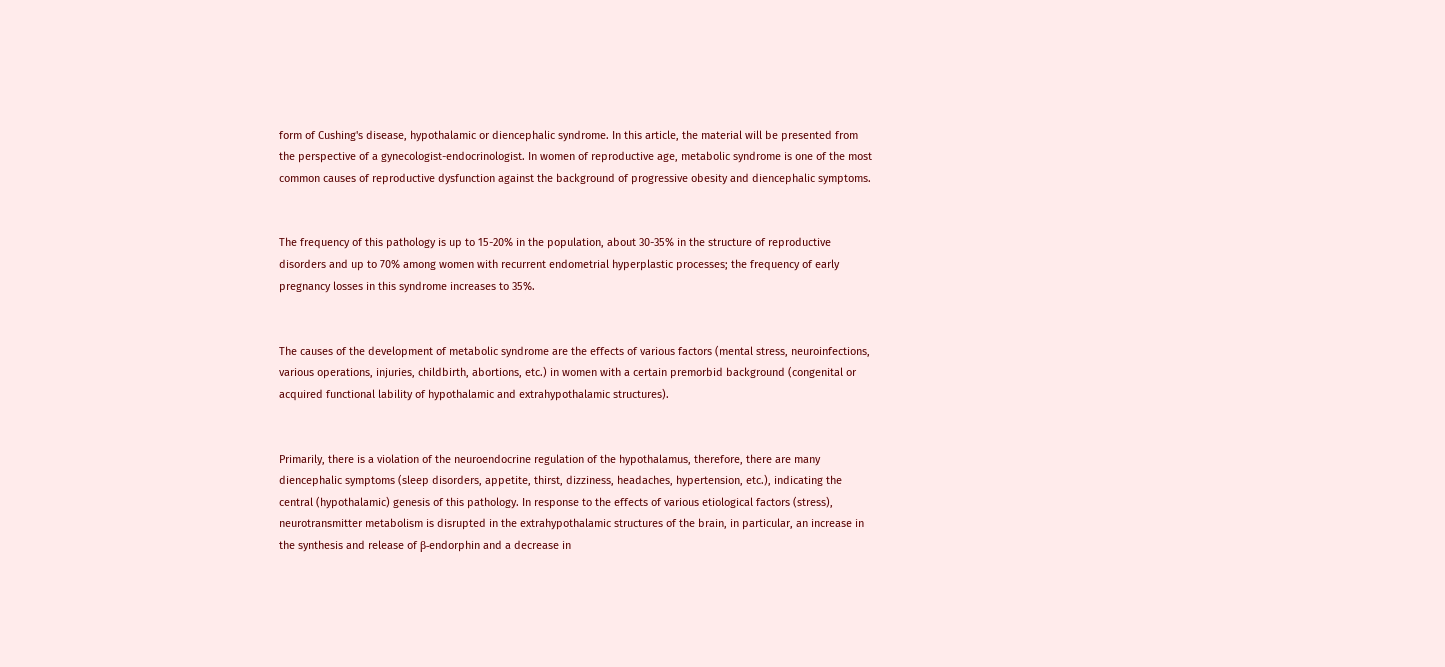form of Cushing's disease, hypothalamic or diencephalic syndrome. In this article, the material will be presented from the perspective of a gynecologist-endocrinologist. In women of reproductive age, metabolic syndrome is one of the most common causes of reproductive dysfunction against the background of progressive obesity and diencephalic symptoms.


The frequency of this pathology is up to 15-20% in the population, about 30-35% in the structure of reproductive disorders and up to 70% among women with recurrent endometrial hyperplastic processes; the frequency of early pregnancy losses in this syndrome increases to 35%.


The causes of the development of metabolic syndrome are the effects of various factors (mental stress, neuroinfections, various operations, injuries, childbirth, abortions, etc.) in women with a certain premorbid background (congenital or acquired functional lability of hypothalamic and extrahypothalamic structures).


Primarily, there is a violation of the neuroendocrine regulation of the hypothalamus, therefore, there are many diencephalic symptoms (sleep disorders, appetite, thirst, dizziness, headaches, hypertension, etc.), indicating the central (hypothalamic) genesis of this pathology. In response to the effects of various etiological factors (stress), neurotransmitter metabolism is disrupted in the extrahypothalamic structures of the brain, in particular, an increase in the synthesis and release of β-endorphin and a decrease in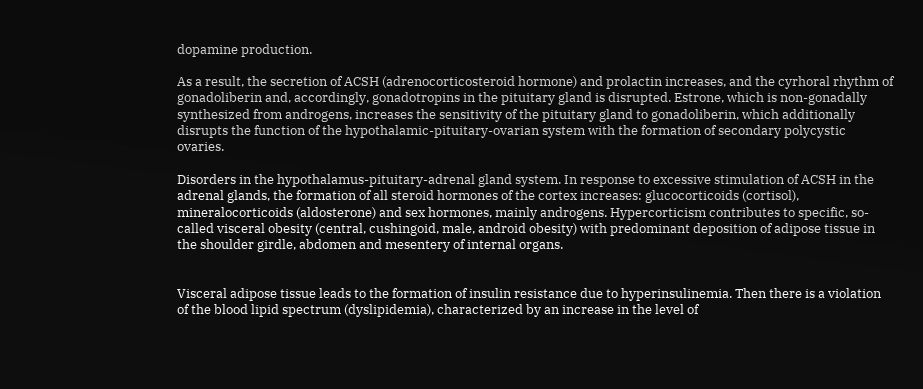dopamine production.

As a result, the secretion of ACSH (adrenocorticosteroid hormone) and prolactin increases, and the cyrhoral rhythm of gonadoliberin and, accordingly, gonadotropins in the pituitary gland is disrupted. Estrone, which is non-gonadally synthesized from androgens, increases the sensitivity of the pituitary gland to gonadoliberin, which additionally disrupts the function of the hypothalamic-pituitary-ovarian system with the formation of secondary polycystic ovaries.

Disorders in the hypothalamus-pituitary-adrenal gland system. In response to excessive stimulation of ACSH in the adrenal glands, the formation of all steroid hormones of the cortex increases: glucocorticoids (cortisol), mineralocorticoids (aldosterone) and sex hormones, mainly androgens. Hypercorticism contributes to specific, so-called visceral obesity (central, cushingoid, male, android obesity) with predominant deposition of adipose tissue in the shoulder girdle, abdomen and mesentery of internal organs.


Visceral adipose tissue leads to the formation of insulin resistance due to hyperinsulinemia. Then there is a violation of the blood lipid spectrum (dyslipidemia), characterized by an increase in the level of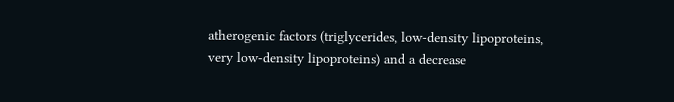atherogenic factors (triglycerides, low-density lipoproteins, very low-density lipoproteins) and a decrease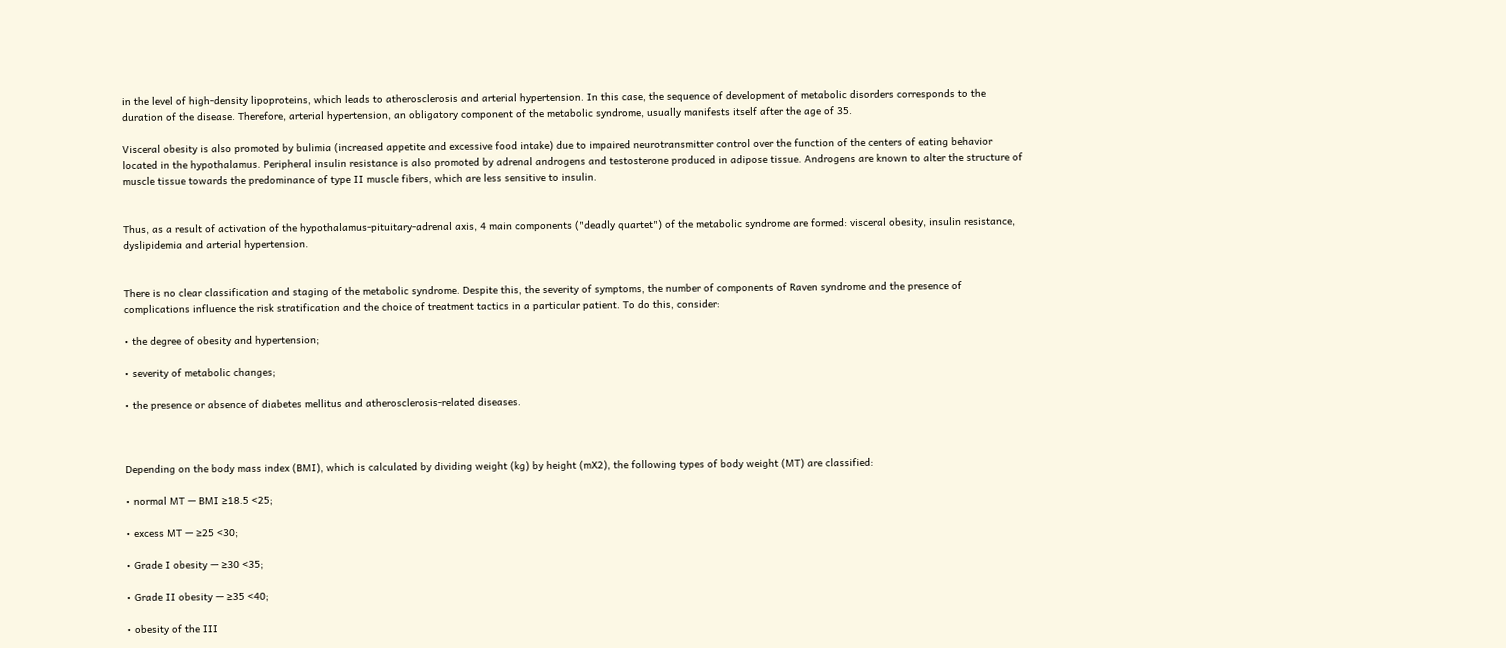in the level of high-density lipoproteins, which leads to atherosclerosis and arterial hypertension. In this case, the sequence of development of metabolic disorders corresponds to the duration of the disease. Therefore, arterial hypertension, an obligatory component of the metabolic syndrome, usually manifests itself after the age of 35.

Visceral obesity is also promoted by bulimia (increased appetite and excessive food intake) due to impaired neurotransmitter control over the function of the centers of eating behavior located in the hypothalamus. Peripheral insulin resistance is also promoted by adrenal androgens and testosterone produced in adipose tissue. Androgens are known to alter the structure of muscle tissue towards the predominance of type II muscle fibers, which are less sensitive to insulin.


Thus, as a result of activation of the hypothalamus-pituitary-adrenal axis, 4 main components ("deadly quartet") of the metabolic syndrome are formed: visceral obesity, insulin resistance, dyslipidemia and arterial hypertension.


There is no clear classification and staging of the metabolic syndrome. Despite this, the severity of symptoms, the number of components of Raven syndrome and the presence of complications influence the risk stratification and the choice of treatment tactics in a particular patient. To do this, consider:

• the degree of obesity and hypertension;

• severity of metabolic changes;

• the presence or absence of diabetes mellitus and atherosclerosis-related diseases.



Depending on the body mass index (BMI), which is calculated by dividing weight (kg) by height (mX2), the following types of body weight (MT) are classified:

• normal MT — BMI ≥18.5 <25;

• excess MT — ≥25 <30;

• Grade I obesity — ≥30 <35;

• Grade II obesity — ≥35 <40;

• obesity of the III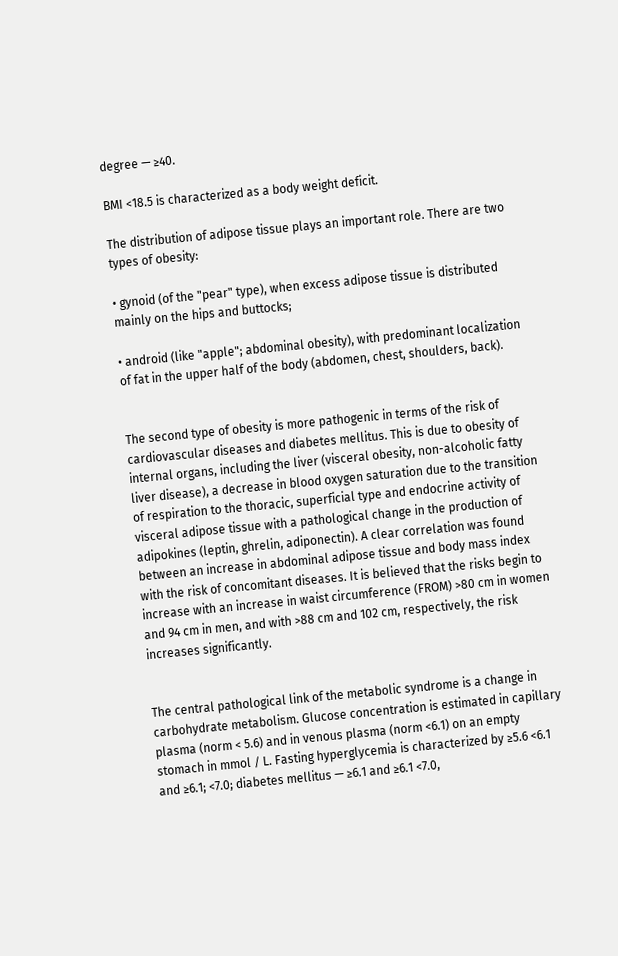degree — ≥40.

BMI <18.5 is characterized as a body weight deficit.

The distribution of adipose tissue plays an important role. There are two types of obesity:

• gynoid (of the "pear" type), when excess adipose tissue is distributed mainly on the hips and buttocks;

• android (like "apple"; abdominal obesity), with predominant localization of fat in the upper half of the body (abdomen, chest, shoulders, back).


The second type of obesity is more pathogenic in terms of the risk of cardiovascular diseases and diabetes mellitus. This is due to obesity of internal organs, including the liver (visceral obesity, non-alcoholic fatty liver disease), a decrease in blood oxygen saturation due to the transition of respiration to the thoracic, superficial type and endocrine activity of visceral adipose tissue with a pathological change in the production of adipokines (leptin, ghrelin, adiponectin). A clear correlation was found between an increase in abdominal adipose tissue and body mass index with the risk of concomitant diseases. It is believed that the risks begin to increase with an increase in waist circumference (FROM) >80 cm in women and 94 cm in men, and with >88 cm and 102 cm, respectively, the risk increases significantly.


The central pathological link of the metabolic syndrome is a change in carbohydrate metabolism. Glucose concentration is estimated in capillary plasma (norm < 5.6) and in venous plasma (norm <6.1) on an empty stomach in mmol / L. Fasting hyperglycemia is characterized by ≥5.6 <6.1 and ≥6.1; <7.0; diabetes mellitus — ≥6.1 and ≥6.1 <7.0,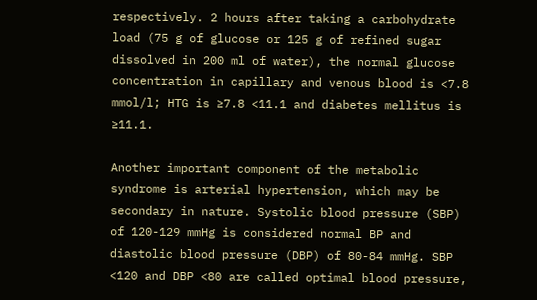respectively. 2 hours after taking a carbohydrate load (75 g of glucose or 125 g of refined sugar dissolved in 200 ml of water), the normal glucose concentration in capillary and venous blood is <7.8 mmol/l; HTG is ≥7.8 <11.1 and diabetes mellitus is ≥11.1.

Another important component of the metabolic syndrome is arterial hypertension, which may be secondary in nature. Systolic blood pressure (SBP) of 120-129 mmHg is considered normal BP and diastolic blood pressure (DBP) of 80-84 mmHg. SBP <120 and DBP <80 are called optimal blood pressure,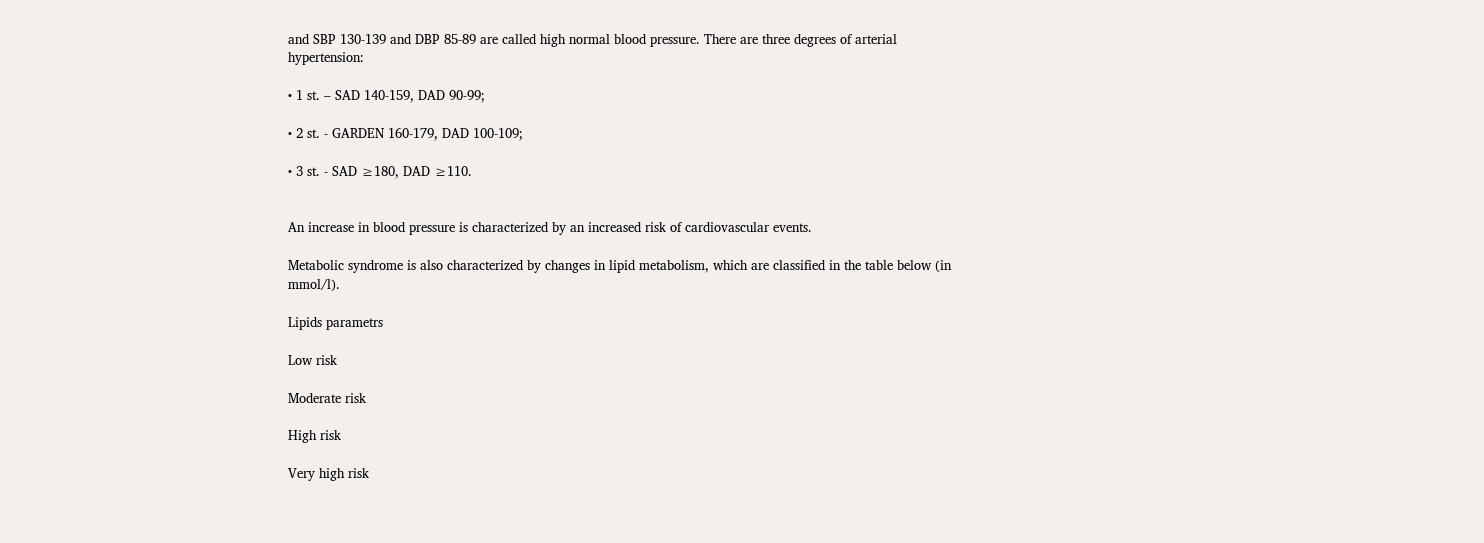and SBP 130-139 and DBP 85-89 are called high normal blood pressure. There are three degrees of arterial hypertension:

• 1 st. – SAD 140-159, DAD 90-99;

• 2 st. - GARDEN 160-179, DAD 100-109;

• 3 st. - SAD ≥180, DAD ≥110.


An increase in blood pressure is characterized by an increased risk of cardiovascular events.

Metabolic syndrome is also characterized by changes in lipid metabolism, which are classified in the table below (in mmol/l).

Lipids parametrs

Low risk

Moderate risk

High risk

Very high risk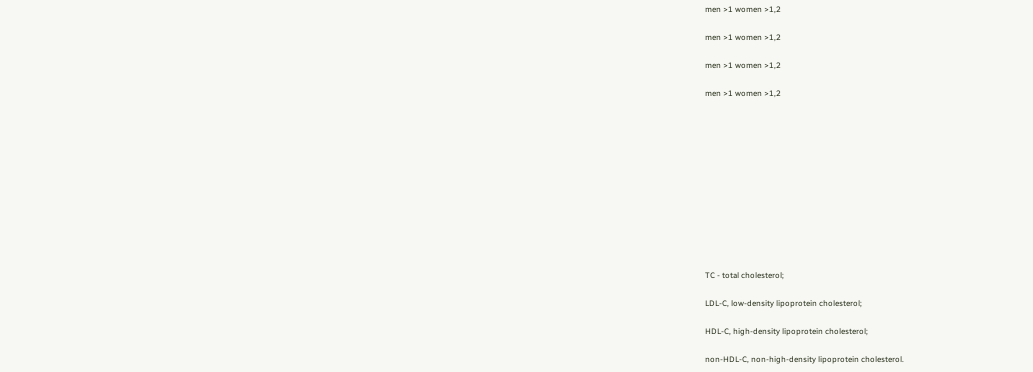men >1 women >1,2

men >1 women >1,2

men >1 women >1,2

men >1 women >1,2












TC - total cholesterol;

LDL-C, low-density lipoprotein cholesterol;

HDL-C, high-density lipoprotein cholesterol;

non-HDL-C, non-high-density lipoprotein cholesterol.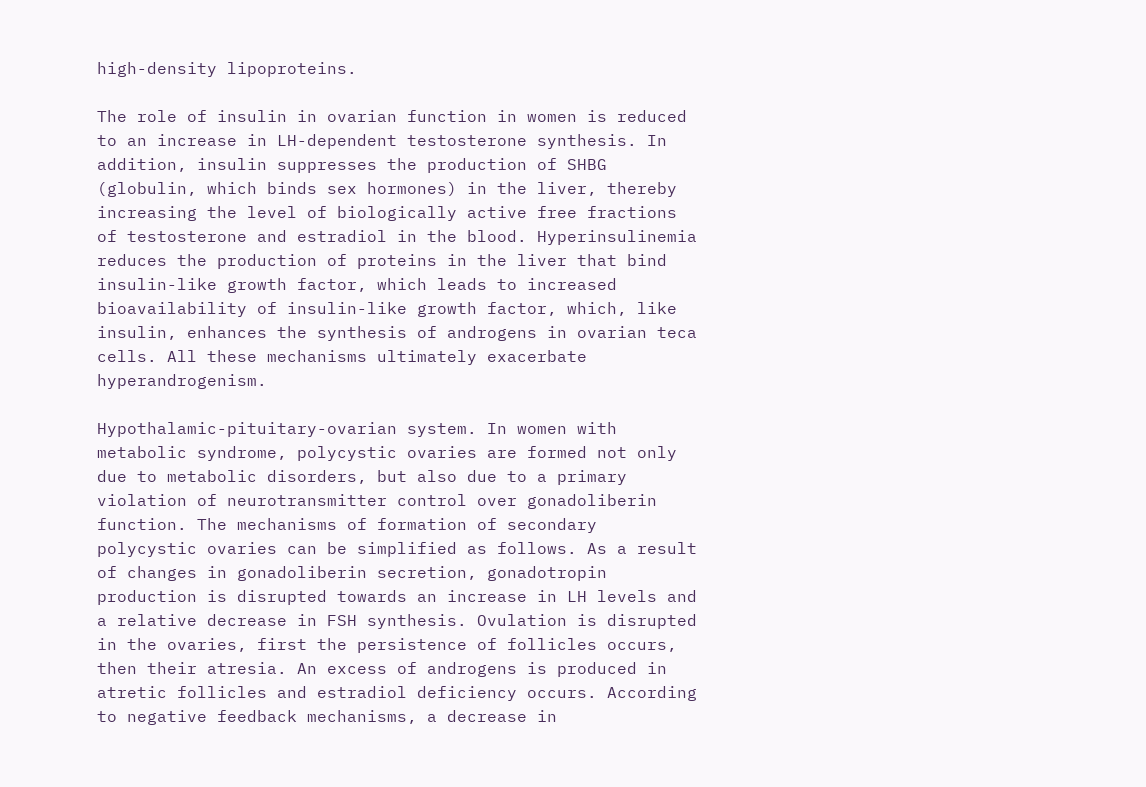high-density lipoproteins.

The role of insulin in ovarian function in women is reduced to an increase in LH-dependent testosterone synthesis. In addition, insulin suppresses the production of SHBG (globulin, which binds sex hormones) in the liver, thereby increasing the level of biologically active free fractions of testosterone and estradiol in the blood. Hyperinsulinemia reduces the production of proteins in the liver that bind insulin-like growth factor, which leads to increased bioavailability of insulin-like growth factor, which, like insulin, enhances the synthesis of androgens in ovarian teca cells. All these mechanisms ultimately exacerbate hyperandrogenism.

Hypothalamic-pituitary-ovarian system. In women with metabolic syndrome, polycystic ovaries are formed not only due to metabolic disorders, but also due to a primary violation of neurotransmitter control over gonadoliberin function. The mechanisms of formation of secondary polycystic ovaries can be simplified as follows. As a result of changes in gonadoliberin secretion, gonadotropin production is disrupted towards an increase in LH levels and a relative decrease in FSH synthesis. Ovulation is disrupted in the ovaries, first the persistence of follicles occurs, then their atresia. An excess of androgens is produced in atretic follicles and estradiol deficiency occurs. According to negative feedback mechanisms, a decrease in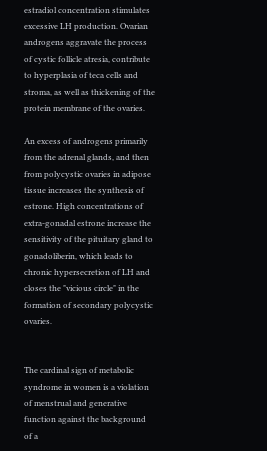estradiol concentration stimulates excessive LH production. Ovarian androgens aggravate the process of cystic follicle atresia, contribute to hyperplasia of teca cells and stroma, as well as thickening of the protein membrane of the ovaries.

An excess of androgens primarily from the adrenal glands, and then from polycystic ovaries in adipose tissue increases the synthesis of estrone. High concentrations of extra-gonadal estrone increase the sensitivity of the pituitary gland to gonadoliberin, which leads to chronic hypersecretion of LH and closes the "vicious circle" in the formation of secondary polycystic ovaries.


The cardinal sign of metabolic syndrome in women is a violation of menstrual and generative function against the background of a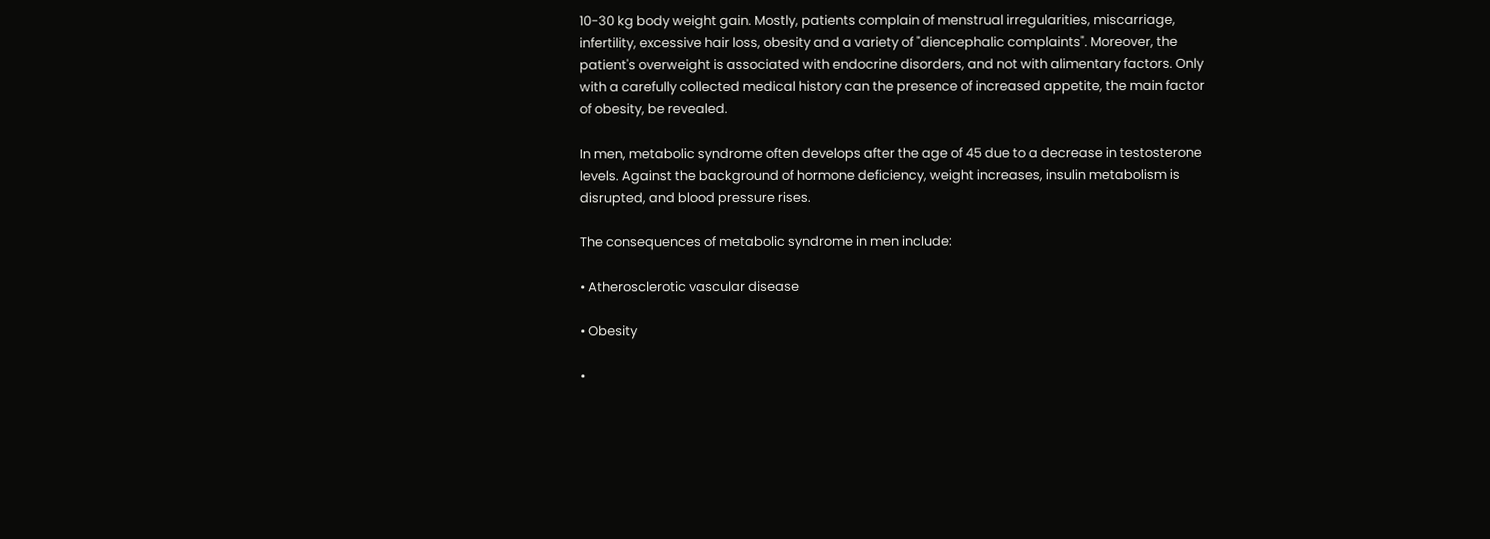10-30 kg body weight gain. Mostly, patients complain of menstrual irregularities, miscarriage, infertility, excessive hair loss, obesity and a variety of "diencephalic complaints". Moreover, the patient's overweight is associated with endocrine disorders, and not with alimentary factors. Only with a carefully collected medical history can the presence of increased appetite, the main factor of obesity, be revealed.

In men, metabolic syndrome often develops after the age of 45 due to a decrease in testosterone levels. Against the background of hormone deficiency, weight increases, insulin metabolism is disrupted, and blood pressure rises.

The consequences of metabolic syndrome in men include:

• Atherosclerotic vascular disease

• Obesity

•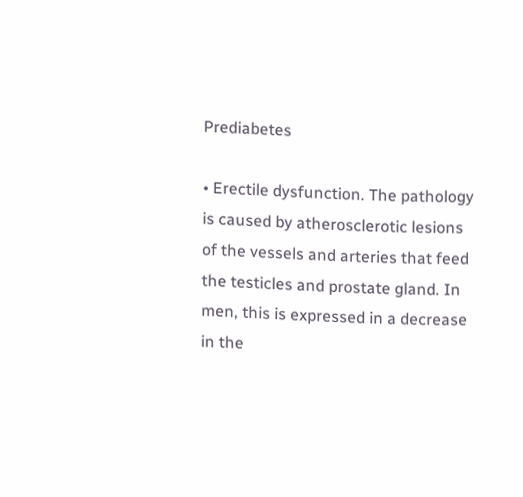Prediabetes

• Erectile dysfunction. The pathology is caused by atherosclerotic lesions of the vessels and arteries that feed the testicles and prostate gland. In men, this is expressed in a decrease in the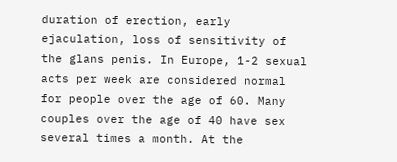duration of erection, early ejaculation, loss of sensitivity of the glans penis. In Europe, 1-2 sexual acts per week are considered normal for people over the age of 60. Many couples over the age of 40 have sex several times a month. At the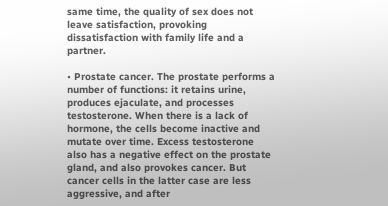same time, the quality of sex does not leave satisfaction, provoking dissatisfaction with family life and a partner.

• Prostate cancer. The prostate performs a number of functions: it retains urine, produces ejaculate, and processes testosterone. When there is a lack of hormone, the cells become inactive and mutate over time. Excess testosterone also has a negative effect on the prostate gland, and also provokes cancer. But cancer cells in the latter case are less aggressive, and after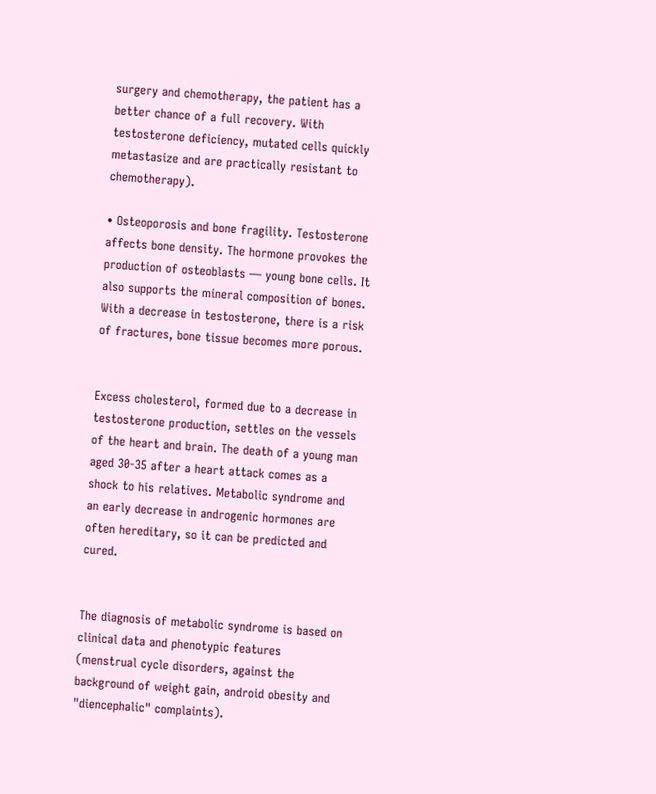surgery and chemotherapy, the patient has a better chance of a full recovery. With testosterone deficiency, mutated cells quickly metastasize and are practically resistant to chemotherapy).

• Osteoporosis and bone fragility. Testosterone affects bone density. The hormone provokes the production of osteoblasts — young bone cells. It also supports the mineral composition of bones. With a decrease in testosterone, there is a risk of fractures, bone tissue becomes more porous.


Excess cholesterol, formed due to a decrease in testosterone production, settles on the vessels of the heart and brain. The death of a young man aged 30-35 after a heart attack comes as a shock to his relatives. Metabolic syndrome and an early decrease in androgenic hormones are often hereditary, so it can be predicted and cured.


The diagnosis of metabolic syndrome is based on clinical data and phenotypic features (menstrual cycle disorders, against the background of weight gain, android obesity and "diencephalic" complaints).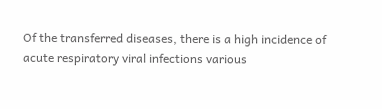Of the transferred diseases, there is a high incidence of acute respiratory viral infections various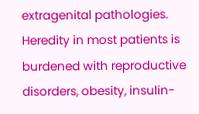extragenital pathologies. Heredity in most patients is burdened with reproductive disorders, obesity, insulin-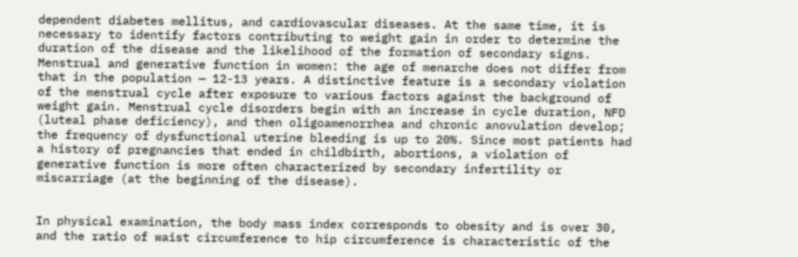dependent diabetes mellitus, and cardiovascular diseases. At the same time, it is necessary to identify factors contributing to weight gain in order to determine the duration of the disease and the likelihood of the formation of secondary signs. Menstrual and generative function in women: the age of menarche does not differ from that in the population — 12-13 years. A distinctive feature is a secondary violation of the menstrual cycle after exposure to various factors against the background of weight gain. Menstrual cycle disorders begin with an increase in cycle duration, NFD (luteal phase deficiency), and then oligoamenorrhea and chronic anovulation develop; the frequency of dysfunctional uterine bleeding is up to 20%. Since most patients had a history of pregnancies that ended in childbirth, abortions, a violation of generative function is more often characterized by secondary infertility or miscarriage (at the beginning of the disease).


In physical examination, the body mass index corresponds to obesity and is over 30, and the ratio of waist circumference to hip circumference is characteristic of the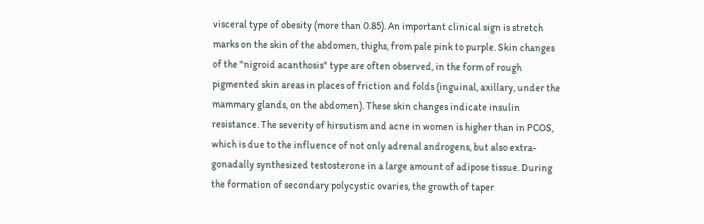visceral type of obesity (more than 0.85). An important clinical sign is stretch marks on the skin of the abdomen, thighs, from pale pink to purple. Skin changes of the "nigroid acanthosis" type are often observed, in the form of rough pigmented skin areas in places of friction and folds (inguinal, axillary, under the mammary glands, on the abdomen). These skin changes indicate insulin resistance. The severity of hirsutism and acne in women is higher than in PCOS, which is due to the influence of not only adrenal androgens, but also extra-gonadally synthesized testosterone in a large amount of adipose tissue. During the formation of secondary polycystic ovaries, the growth of taper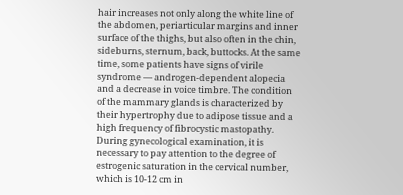hair increases not only along the white line of the abdomen, periarticular margins and inner surface of the thighs, but also often in the chin, sideburns, sternum, back, buttocks. At the same time, some patients have signs of virile syndrome — androgen-dependent alopecia and a decrease in voice timbre. The condition of the mammary glands is characterized by their hypertrophy due to adipose tissue and a high frequency of fibrocystic mastopathy. During gynecological examination, it is necessary to pay attention to the degree of estrogenic saturation in the cervical number, which is 10-12 cm in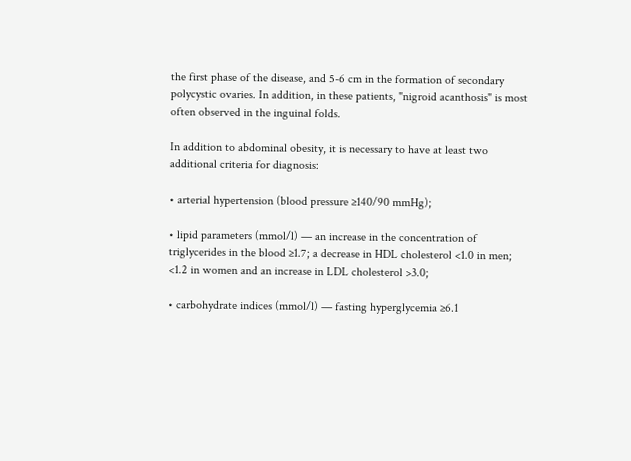the first phase of the disease, and 5-6 cm in the formation of secondary polycystic ovaries. In addition, in these patients, "nigroid acanthosis" is most often observed in the inguinal folds.

In addition to abdominal obesity, it is necessary to have at least two additional criteria for diagnosis:

• arterial hypertension (blood pressure ≥140/90 mmHg);

• lipid parameters (mmol/l) — an increase in the concentration of triglycerides in the blood ≥1.7; a decrease in HDL cholesterol <1.0 in men; <1.2 in women and an increase in LDL cholesterol >3.0;

• carbohydrate indices (mmol/l) — fasting hyperglycemia ≥6.1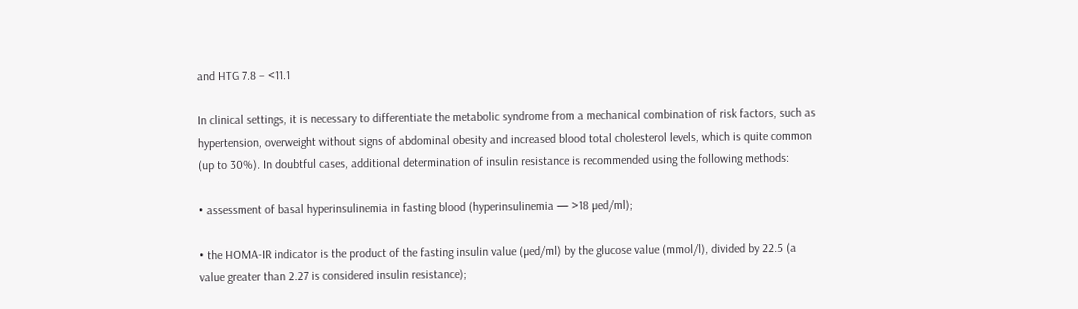and HTG 7.8 – <11.1

In clinical settings, it is necessary to differentiate the metabolic syndrome from a mechanical combination of risk factors, such as hypertension, overweight without signs of abdominal obesity and increased blood total cholesterol levels, which is quite common (up to 30%). In doubtful cases, additional determination of insulin resistance is recommended using the following methods:

• assessment of basal hyperinsulinemia in fasting blood (hyperinsulinemia — >18 µed/ml);

• the HOMA-IR indicator is the product of the fasting insulin value (µed/ml) by the glucose value (mmol/l), divided by 22.5 (a value greater than 2.27 is considered insulin resistance);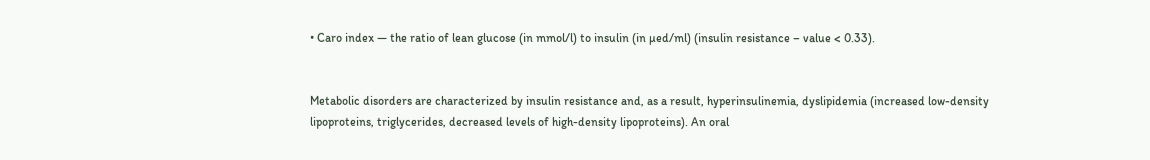• Caro index — the ratio of lean glucose (in mmol/l) to insulin (in µed/ml) (insulin resistance – value < 0.33).


Metabolic disorders are characterized by insulin resistance and, as a result, hyperinsulinemia, dyslipidemia (increased low-density lipoproteins, triglycerides, decreased levels of high-density lipoproteins). An oral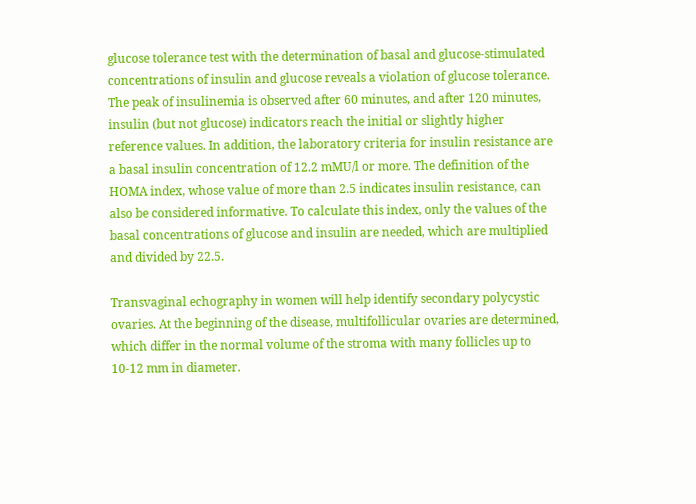glucose tolerance test with the determination of basal and glucose-stimulated concentrations of insulin and glucose reveals a violation of glucose tolerance. The peak of insulinemia is observed after 60 minutes, and after 120 minutes, insulin (but not glucose) indicators reach the initial or slightly higher reference values. In addition, the laboratory criteria for insulin resistance are a basal insulin concentration of 12.2 mMU/l or more. The definition of the HOMA index, whose value of more than 2.5 indicates insulin resistance, can also be considered informative. To calculate this index, only the values of the basal concentrations of glucose and insulin are needed, which are multiplied and divided by 22.5.

Transvaginal echography in women will help identify secondary polycystic ovaries. At the beginning of the disease, multifollicular ovaries are determined, which differ in the normal volume of the stroma with many follicles up to 10-12 mm in diameter.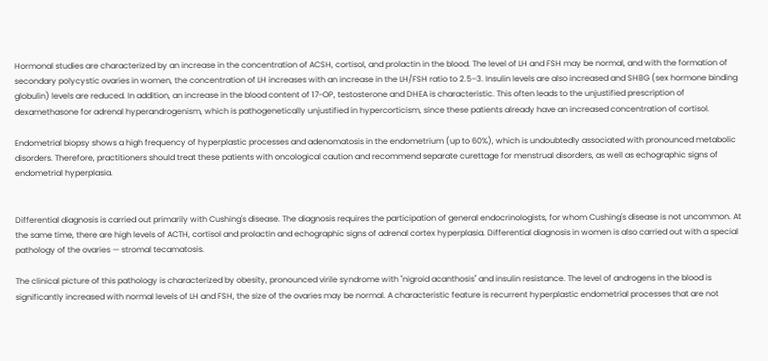Hormonal studies are characterized by an increase in the concentration of ACSH, cortisol, and prolactin in the blood. The level of LH and FSH may be normal, and with the formation of secondary polycystic ovaries in women, the concentration of LH increases with an increase in the LH/FSH ratio to 2.5–3. Insulin levels are also increased and SHBG (sex hormone binding globulin) levels are reduced. In addition, an increase in the blood content of 17-OP, testosterone and DHEA is characteristic. This often leads to the unjustified prescription of dexamethasone for adrenal hyperandrogenism, which is pathogenetically unjustified in hypercorticism, since these patients already have an increased concentration of cortisol.

Endometrial biopsy shows a high frequency of hyperplastic processes and adenomatosis in the endometrium (up to 60%), which is undoubtedly associated with pronounced metabolic disorders. Therefore, practitioners should treat these patients with oncological caution and recommend separate curettage for menstrual disorders, as well as echographic signs of endometrial hyperplasia.


Differential diagnosis is carried out primarily with Cushing's disease. The diagnosis requires the participation of general endocrinologists, for whom Cushing's disease is not uncommon. At the same time, there are high levels of ACTH, cortisol and prolactin and echographic signs of adrenal cortex hyperplasia. Differential diagnosis in women is also carried out with a special pathology of the ovaries — stromal tecamatosis.

The clinical picture of this pathology is characterized by obesity, pronounced virile syndrome with "nigroid acanthosis" and insulin resistance. The level of androgens in the blood is significantly increased with normal levels of LH and FSH, the size of the ovaries may be normal. A characteristic feature is recurrent hyperplastic endometrial processes that are not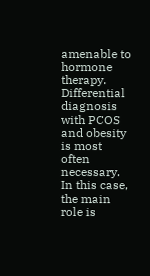amenable to hormone therapy. Differential diagnosis with PCOS and obesity is most often necessary. In this case, the main role is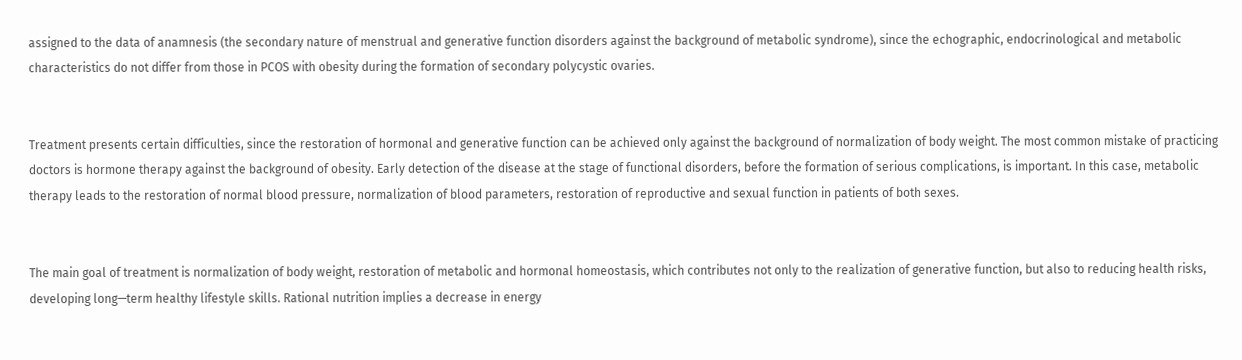assigned to the data of anamnesis (the secondary nature of menstrual and generative function disorders against the background of metabolic syndrome), since the echographic, endocrinological and metabolic characteristics do not differ from those in PCOS with obesity during the formation of secondary polycystic ovaries.


Treatment presents certain difficulties, since the restoration of hormonal and generative function can be achieved only against the background of normalization of body weight. The most common mistake of practicing doctors is hormone therapy against the background of obesity. Early detection of the disease at the stage of functional disorders, before the formation of serious complications, is important. In this case, metabolic therapy leads to the restoration of normal blood pressure, normalization of blood parameters, restoration of reproductive and sexual function in patients of both sexes.


The main goal of treatment is normalization of body weight, restoration of metabolic and hormonal homeostasis, which contributes not only to the realization of generative function, but also to reducing health risks, developing long—term healthy lifestyle skills. Rational nutrition implies a decrease in energy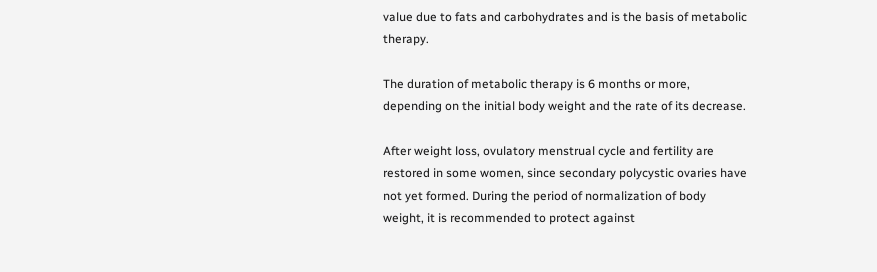value due to fats and carbohydrates and is the basis of metabolic therapy.

The duration of metabolic therapy is 6 months or more, depending on the initial body weight and the rate of its decrease.

After weight loss, ovulatory menstrual cycle and fertility are restored in some women, since secondary polycystic ovaries have not yet formed. During the period of normalization of body weight, it is recommended to protect against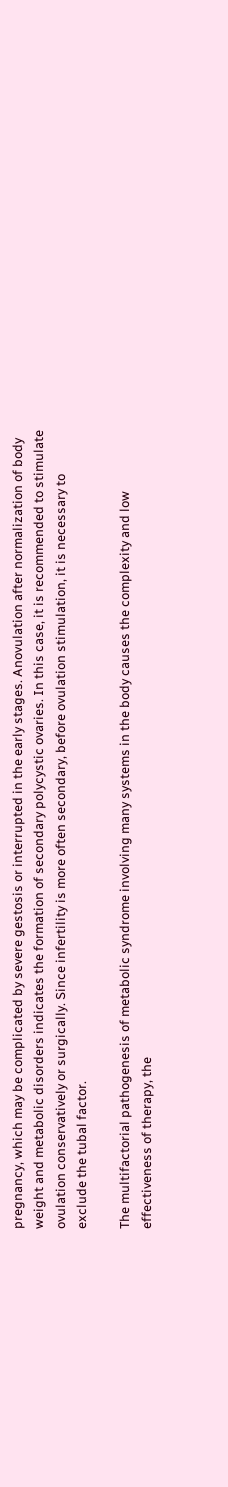pregnancy, which may be complicated by severe gestosis or interrupted in the early stages. Anovulation after normalization of body weight and metabolic disorders indicates the formation of secondary polycystic ovaries. In this case, it is recommended to stimulate ovulation conservatively or surgically. Since infertility is more often secondary, before ovulation stimulation, it is necessary to exclude the tubal factor.

The multifactorial pathogenesis of metabolic syndrome involving many systems in the body causes the complexity and low effectiveness of therapy, the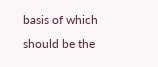basis of which should be the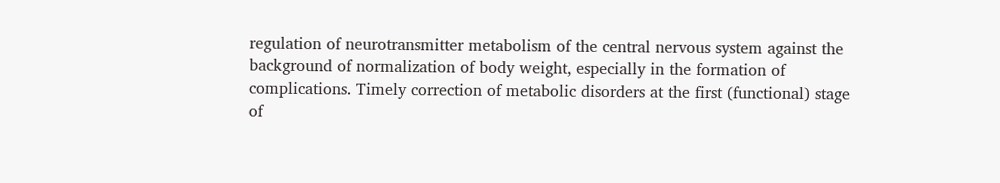regulation of neurotransmitter metabolism of the central nervous system against the background of normalization of body weight, especially in the formation of complications. Timely correction of metabolic disorders at the first (functional) stage of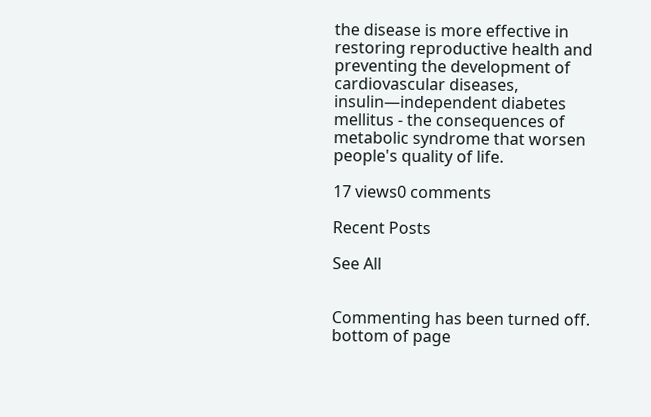the disease is more effective in restoring reproductive health and preventing the development of cardiovascular diseases, insulin—independent diabetes mellitus - the consequences of metabolic syndrome that worsen people's quality of life.

17 views0 comments

Recent Posts

See All


Commenting has been turned off.
bottom of page